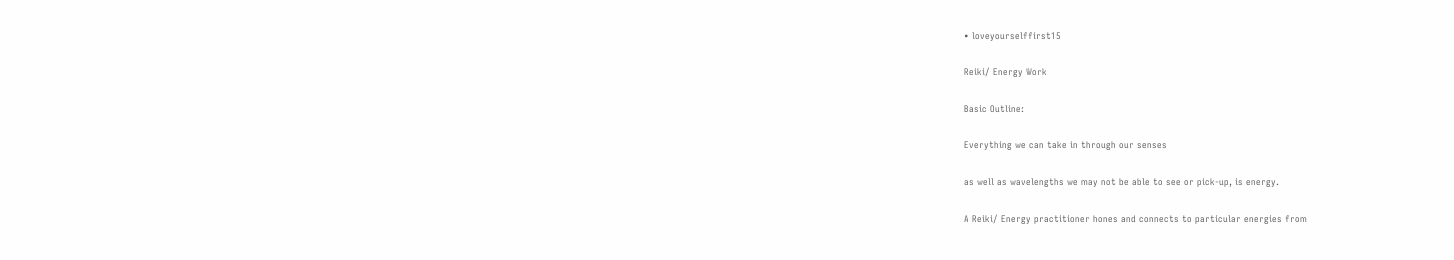• loveyourselffirst15

Reiki/ Energy Work

Basic Outline:

Everything we can take in through our senses

as well as wavelengths we may not be able to see or pick-up, is energy.

A Reiki/ Energy practitioner hones and connects to particular energies from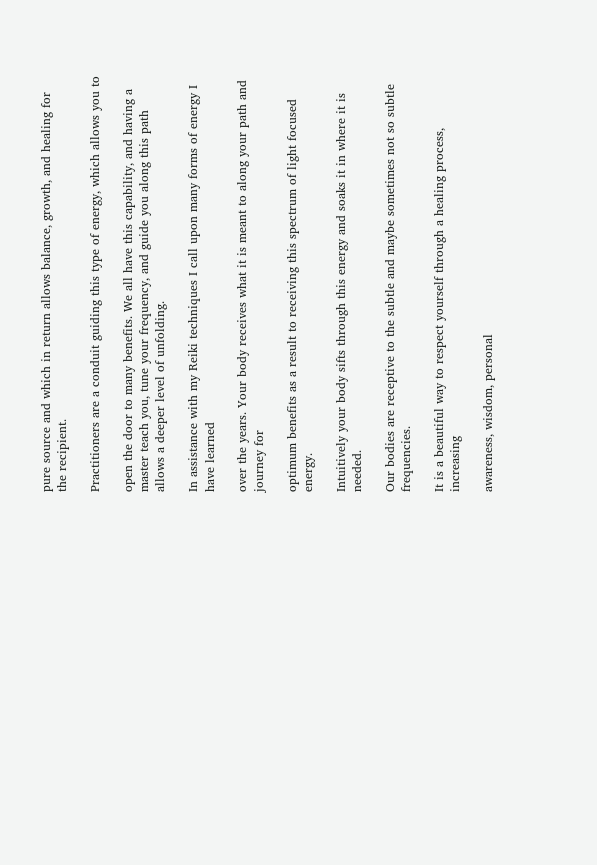pure source and which in return allows balance, growth, and healing for the recipient.

Practitioners are a conduit guiding this type of energy, which allows you to

open the door to many benefits. We all have this capability, and having a master teach you, tune your frequency, and guide you along this path allows a deeper level of unfolding.

In assistance with my Reiki techniques I call upon many forms of energy I have learned

over the years. Your body receives what it is meant to along your path and journey for

optimum benefits as a result to receiving this spectrum of light focused energy.

Intuitively your body sifts through this energy and soaks it in where it is needed.

Our bodies are receptive to the subtle and maybe sometimes not so subtle frequencies.

It is a beautiful way to respect yourself through a healing process, increasing

awareness, wisdom, personal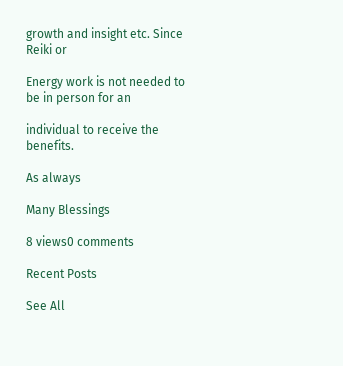growth and insight etc. Since Reiki or

Energy work is not needed to be in person for an

individual to receive the benefits.

As always

Many Blessings

8 views0 comments

Recent Posts

See All